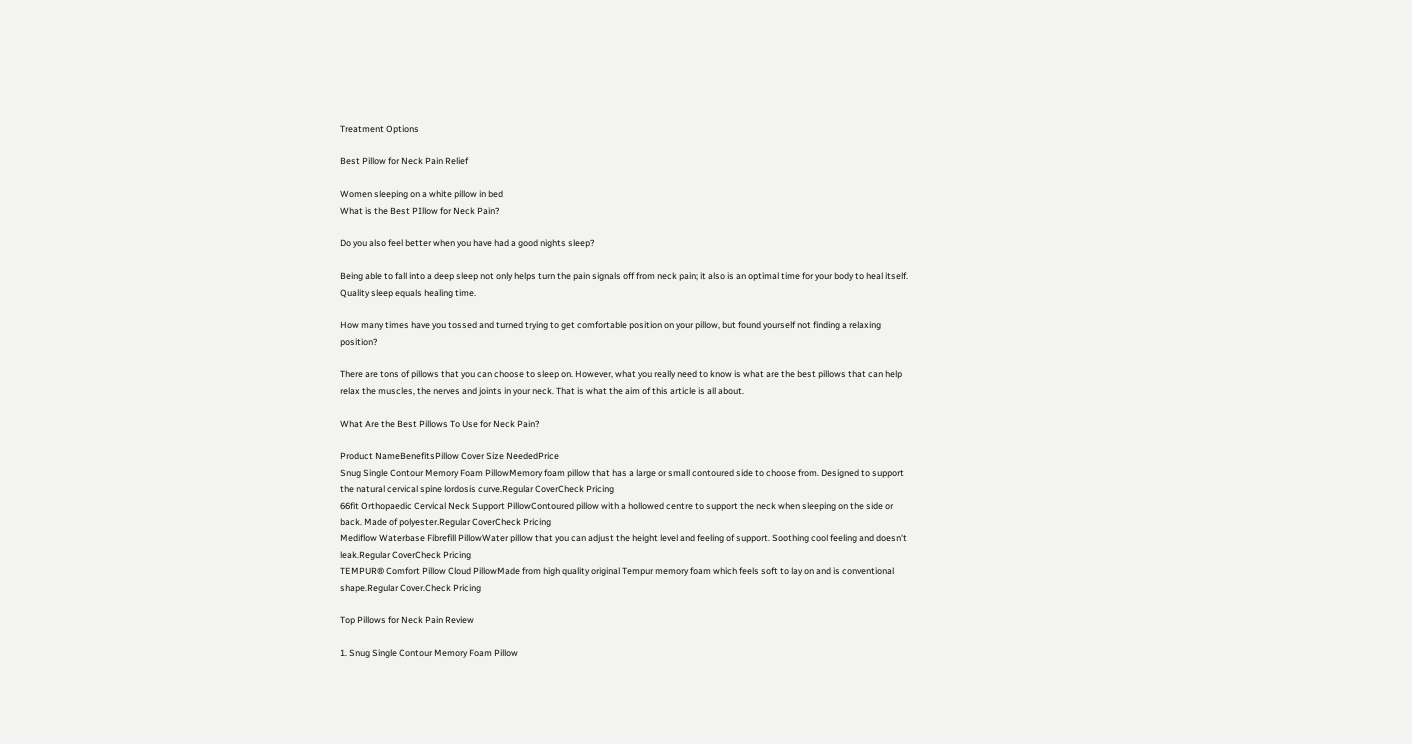Treatment Options

Best Pillow for Neck Pain Relief

Women sleeping on a white pillow in bed
What is the Best PIllow for Neck Pain?

Do you also feel better when you have had a good nights sleep?

Being able to fall into a deep sleep not only helps turn the pain signals off from neck pain; it also is an optimal time for your body to heal itself. Quality sleep equals healing time.

How many times have you tossed and turned trying to get comfortable position on your pillow, but found yourself not finding a relaxing position?

There are tons of pillows that you can choose to sleep on. However, what you really need to know is what are the best pillows that can help relax the muscles, the nerves and joints in your neck. That is what the aim of this article is all about.

What Are the Best Pillows To Use for Neck Pain?

Product NameBenefitsPillow Cover Size NeededPrice
Snug Single Contour Memory Foam PillowMemory foam pillow that has a large or small contoured side to choose from. Designed to support the natural cervical spine lordosis curve.Regular CoverCheck Pricing
66fit Orthopaedic Cervical Neck Support PillowContoured pillow with a hollowed centre to support the neck when sleeping on the side or back. Made of polyester.Regular CoverCheck Pricing
Mediflow Waterbase Fibrefill PillowWater pillow that you can adjust the height level and feeling of support. Soothing cool feeling and doesn't leak.Regular CoverCheck Pricing
TEMPUR® Comfort Pillow Cloud PillowMade from high quality original Tempur memory foam which feels soft to lay on and is conventional shape.Regular Cover.Check Pricing

Top Pillows for Neck Pain Review

1. Snug Single Contour Memory Foam Pillow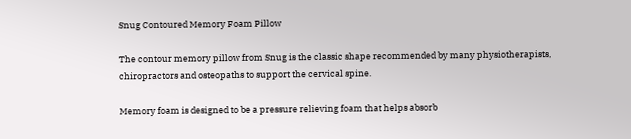Snug Contoured Memory Foam Pillow

The contour memory pillow from Snug is the classic shape recommended by many physiotherapists, chiropractors and osteopaths to support the cervical spine.

Memory foam is designed to be a pressure relieving foam that helps absorb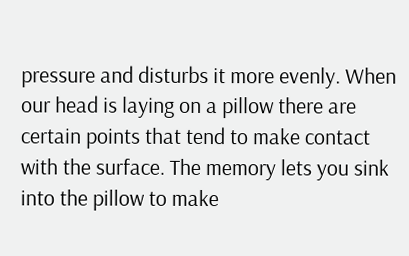pressure and disturbs it more evenly. When our head is laying on a pillow there are certain points that tend to make contact with the surface. The memory lets you sink into the pillow to make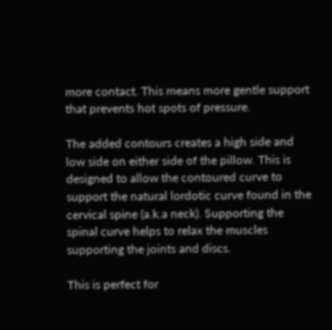more contact. This means more gentle support that prevents hot spots of pressure.

The added contours creates a high side and low side on either side of the pillow. This is designed to allow the contoured curve to support the natural lordotic curve found in the cervical spine (a.k.a neck). Supporting the spinal curve helps to relax the muscles supporting the joints and discs.

This is perfect for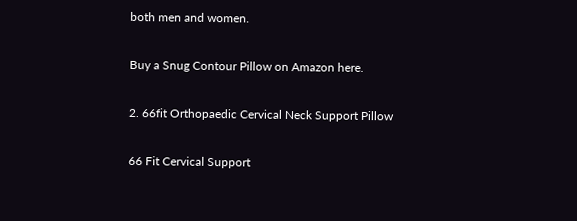both men and women.

Buy a Snug Contour Pillow on Amazon here.

2. 66fit Orthopaedic Cervical Neck Support Pillow

66 Fit Cervical Support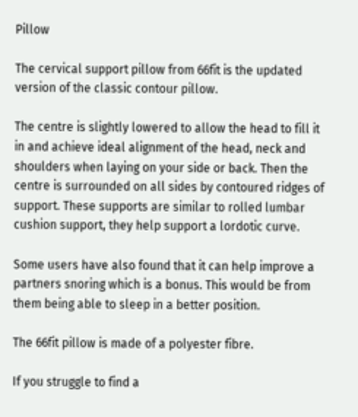Pillow

The cervical support pillow from 66fit is the updated version of the classic contour pillow.

The centre is slightly lowered to allow the head to fill it in and achieve ideal alignment of the head, neck and shoulders when laying on your side or back. Then the centre is surrounded on all sides by contoured ridges of support. These supports are similar to rolled lumbar cushion support, they help support a lordotic curve.

Some users have also found that it can help improve a partners snoring which is a bonus. This would be from them being able to sleep in a better position.

The 66fit pillow is made of a polyester fibre.

If you struggle to find a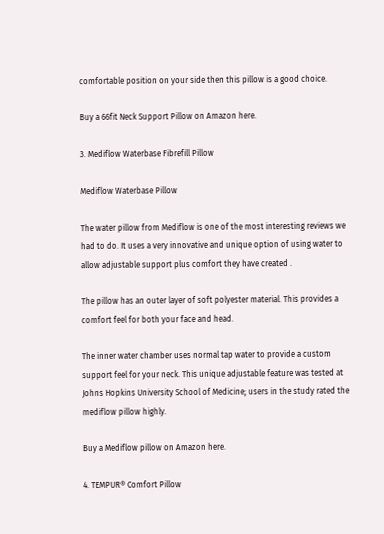comfortable position on your side then this pillow is a good choice.

Buy a 66fit Neck Support Pillow on Amazon here.

3. Mediflow Waterbase Fibrefill Pillow

Mediflow Waterbase Pillow

The water pillow from Mediflow is one of the most interesting reviews we had to do. It uses a very innovative and unique option of using water to allow adjustable support plus comfort they have created .

The pillow has an outer layer of soft polyester material. This provides a comfort feel for both your face and head.

The inner water chamber uses normal tap water to provide a custom support feel for your neck. This unique adjustable feature was tested at Johns Hopkins University School of Medicine; users in the study rated the mediflow pillow highly.

Buy a Mediflow pillow on Amazon here.

4. TEMPUR® Comfort Pillow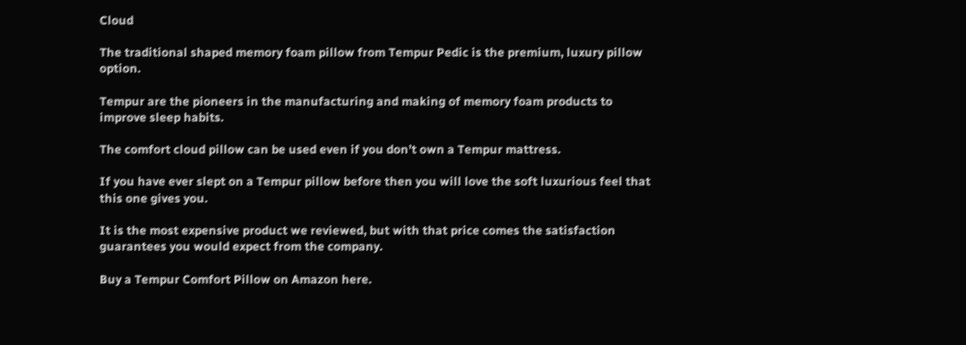Cloud

The traditional shaped memory foam pillow from Tempur Pedic is the premium, luxury pillow option.

Tempur are the pioneers in the manufacturing and making of memory foam products to improve sleep habits.

The comfort cloud pillow can be used even if you don’t own a Tempur mattress.

If you have ever slept on a Tempur pillow before then you will love the soft luxurious feel that this one gives you.

It is the most expensive product we reviewed, but with that price comes the satisfaction guarantees you would expect from the company.

Buy a Tempur Comfort Pillow on Amazon here.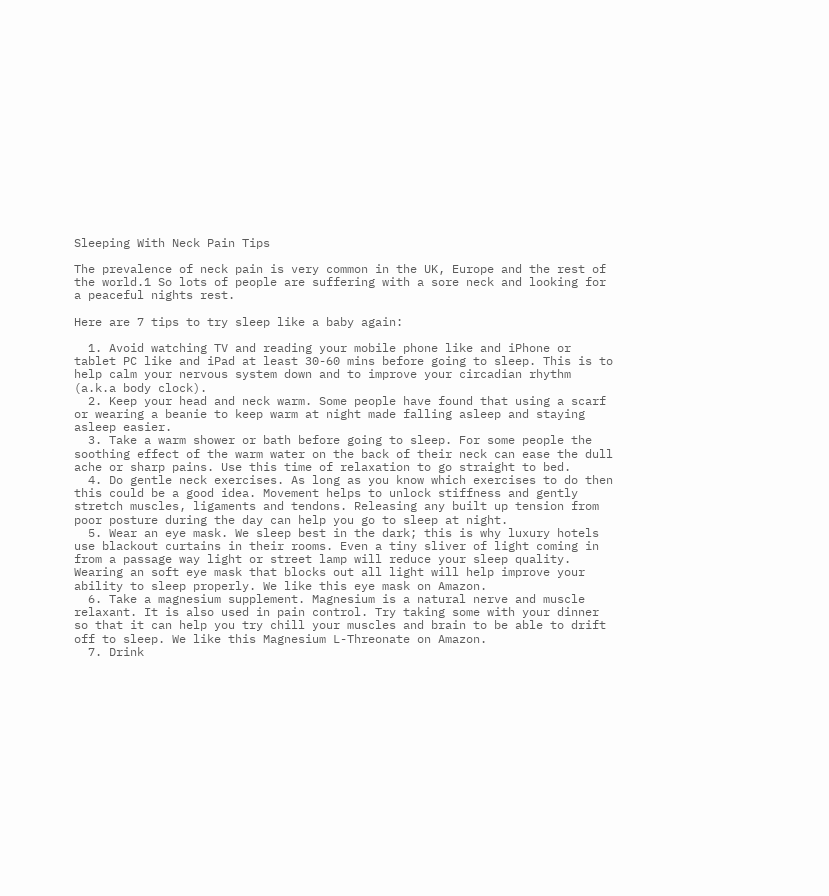Sleeping With Neck Pain Tips

The prevalence of neck pain is very common in the UK, Europe and the rest of the world.1 So lots of people are suffering with a sore neck and looking for a peaceful nights rest.

Here are 7 tips to try sleep like a baby again:

  1. Avoid watching TV and reading your mobile phone like and iPhone or tablet PC like and iPad at least 30-60 mins before going to sleep. This is to help calm your nervous system down and to improve your circadian rhythm (a.k.a body clock).
  2. Keep your head and neck warm. Some people have found that using a scarf or wearing a beanie to keep warm at night made falling asleep and staying asleep easier.
  3. Take a warm shower or bath before going to sleep. For some people the soothing effect of the warm water on the back of their neck can ease the dull ache or sharp pains. Use this time of relaxation to go straight to bed.
  4. Do gentle neck exercises. As long as you know which exercises to do then this could be a good idea. Movement helps to unlock stiffness and gently stretch muscles, ligaments and tendons. Releasing any built up tension from poor posture during the day can help you go to sleep at night.
  5. Wear an eye mask. We sleep best in the dark; this is why luxury hotels use blackout curtains in their rooms. Even a tiny sliver of light coming in from a passage way light or street lamp will reduce your sleep quality. Wearing an soft eye mask that blocks out all light will help improve your ability to sleep properly. We like this eye mask on Amazon.
  6. Take a magnesium supplement. Magnesium is a natural nerve and muscle relaxant. It is also used in pain control. Try taking some with your dinner so that it can help you try chill your muscles and brain to be able to drift off to sleep. We like this Magnesium L-Threonate on Amazon.
  7. Drink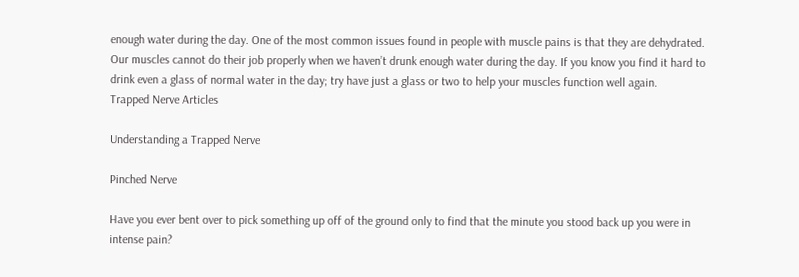enough water during the day. One of the most common issues found in people with muscle pains is that they are dehydrated. Our muscles cannot do their job properly when we haven’t drunk enough water during the day. If you know you find it hard to drink even a glass of normal water in the day; try have just a glass or two to help your muscles function well again.
Trapped Nerve Articles

Understanding a Trapped Nerve

Pinched Nerve

Have you ever bent over to pick something up off of the ground only to find that the minute you stood back up you were in intense pain?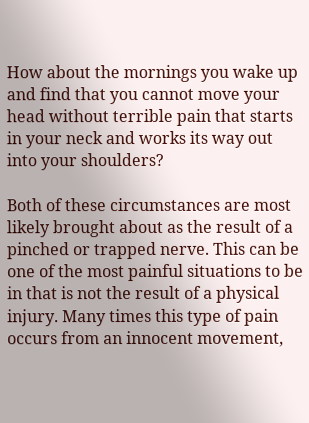How about the mornings you wake up and find that you cannot move your head without terrible pain that starts in your neck and works its way out into your shoulders?

Both of these circumstances are most likely brought about as the result of a pinched or trapped nerve. This can be one of the most painful situations to be in that is not the result of a physical injury. Many times this type of pain occurs from an innocent movement,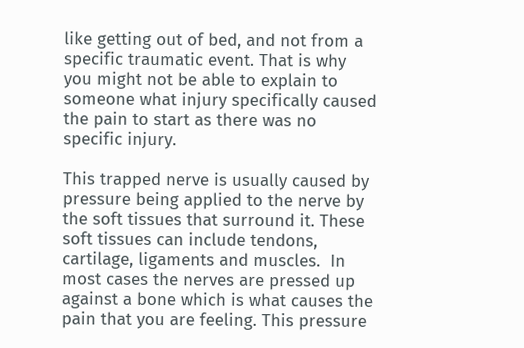like getting out of bed, and not from a specific traumatic event. That is why you might not be able to explain to someone what injury specifically caused the pain to start as there was no specific injury.

This trapped nerve is usually caused by pressure being applied to the nerve by the soft tissues that surround it. These soft tissues can include tendons, cartilage, ligaments and muscles.  In most cases the nerves are pressed up against a bone which is what causes the pain that you are feeling. This pressure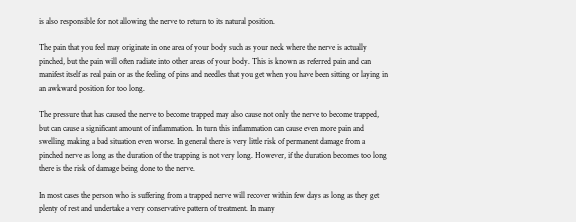is also responsible for not allowing the nerve to return to its natural position.

The pain that you feel may originate in one area of your body such as your neck where the nerve is actually pinched, but the pain will often radiate into other areas of your body. This is known as referred pain and can manifest itself as real pain or as the feeling of pins and needles that you get when you have been sitting or laying in an awkward position for too long.

The pressure that has caused the nerve to become trapped may also cause not only the nerve to become trapped, but can cause a significant amount of inflammation. In turn this inflammation can cause even more pain and swelling making a bad situation even worse. In general there is very little risk of permanent damage from a pinched nerve as long as the duration of the trapping is not very long. However, if the duration becomes too long there is the risk of damage being done to the nerve.

In most cases the person who is suffering from a trapped nerve will recover within few days as long as they get plenty of rest and undertake a very conservative pattern of treatment. In many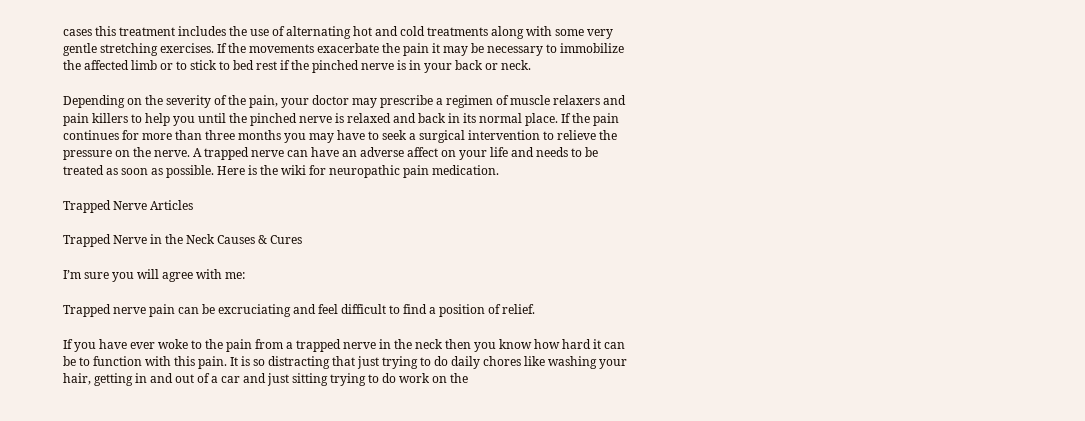cases this treatment includes the use of alternating hot and cold treatments along with some very gentle stretching exercises. If the movements exacerbate the pain it may be necessary to immobilize the affected limb or to stick to bed rest if the pinched nerve is in your back or neck.

Depending on the severity of the pain, your doctor may prescribe a regimen of muscle relaxers and pain killers to help you until the pinched nerve is relaxed and back in its normal place. If the pain continues for more than three months you may have to seek a surgical intervention to relieve the pressure on the nerve. A trapped nerve can have an adverse affect on your life and needs to be treated as soon as possible. Here is the wiki for neuropathic pain medication.

Trapped Nerve Articles

Trapped Nerve in the Neck Causes & Cures

I’m sure you will agree with me:

Trapped nerve pain can be excruciating and feel difficult to find a position of relief.

If you have ever woke to the pain from a trapped nerve in the neck then you know how hard it can be to function with this pain. It is so distracting that just trying to do daily chores like washing your hair, getting in and out of a car and just sitting trying to do work on the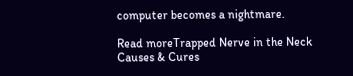computer becomes a nightmare.

Read moreTrapped Nerve in the Neck Causes & Cures